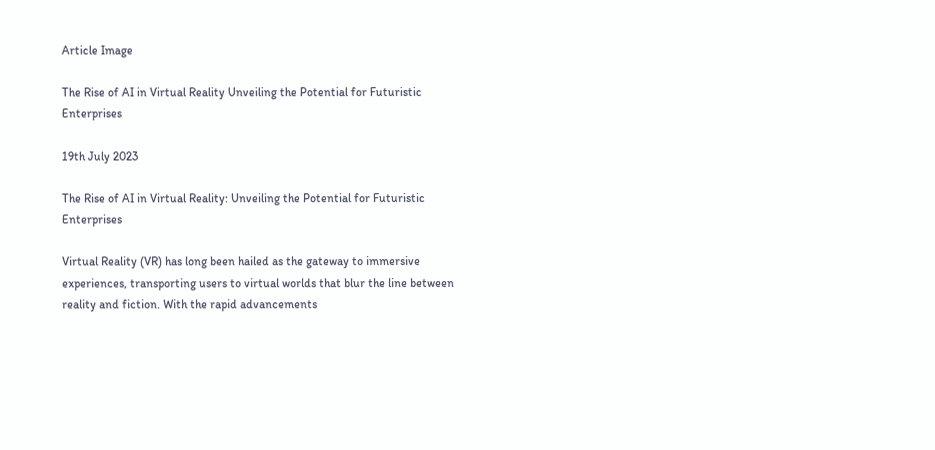Article Image

The Rise of AI in Virtual Reality Unveiling the Potential for Futuristic Enterprises

19th July 2023

The Rise of AI in Virtual Reality: Unveiling the Potential for Futuristic Enterprises

Virtual Reality (VR) has long been hailed as the gateway to immersive experiences, transporting users to virtual worlds that blur the line between reality and fiction. With the rapid advancements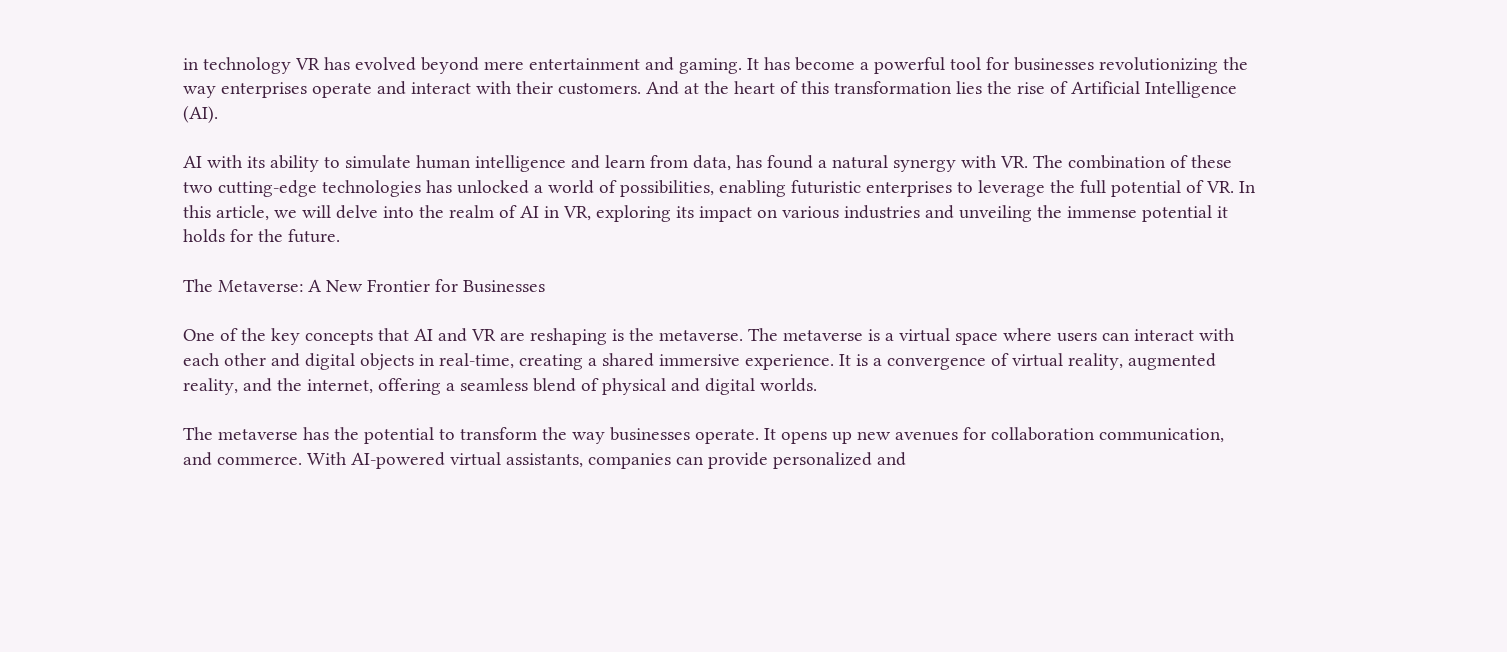in technology VR has evolved beyond mere entertainment and gaming. It has become a powerful tool for businesses revolutionizing the way enterprises operate and interact with their customers. And at the heart of this transformation lies the rise of Artificial Intelligence (AI).

AI with its ability to simulate human intelligence and learn from data, has found a natural synergy with VR. The combination of these two cutting-edge technologies has unlocked a world of possibilities, enabling futuristic enterprises to leverage the full potential of VR. In this article, we will delve into the realm of AI in VR, exploring its impact on various industries and unveiling the immense potential it holds for the future.

The Metaverse: A New Frontier for Businesses

One of the key concepts that AI and VR are reshaping is the metaverse. The metaverse is a virtual space where users can interact with each other and digital objects in real-time, creating a shared immersive experience. It is a convergence of virtual reality, augmented reality, and the internet, offering a seamless blend of physical and digital worlds.

The metaverse has the potential to transform the way businesses operate. It opens up new avenues for collaboration communication, and commerce. With AI-powered virtual assistants, companies can provide personalized and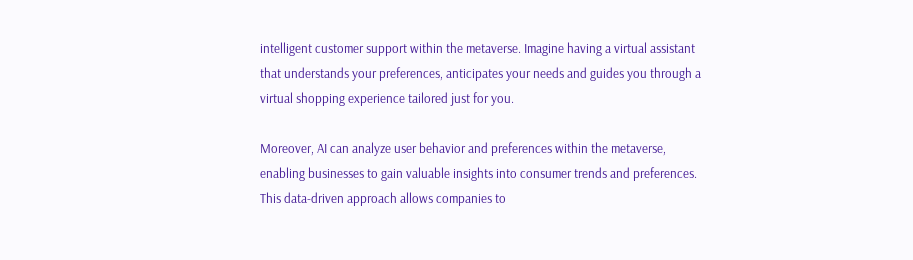intelligent customer support within the metaverse. Imagine having a virtual assistant that understands your preferences, anticipates your needs and guides you through a virtual shopping experience tailored just for you.

Moreover, AI can analyze user behavior and preferences within the metaverse, enabling businesses to gain valuable insights into consumer trends and preferences. This data-driven approach allows companies to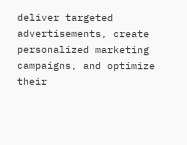deliver targeted advertisements, create personalized marketing campaigns, and optimize their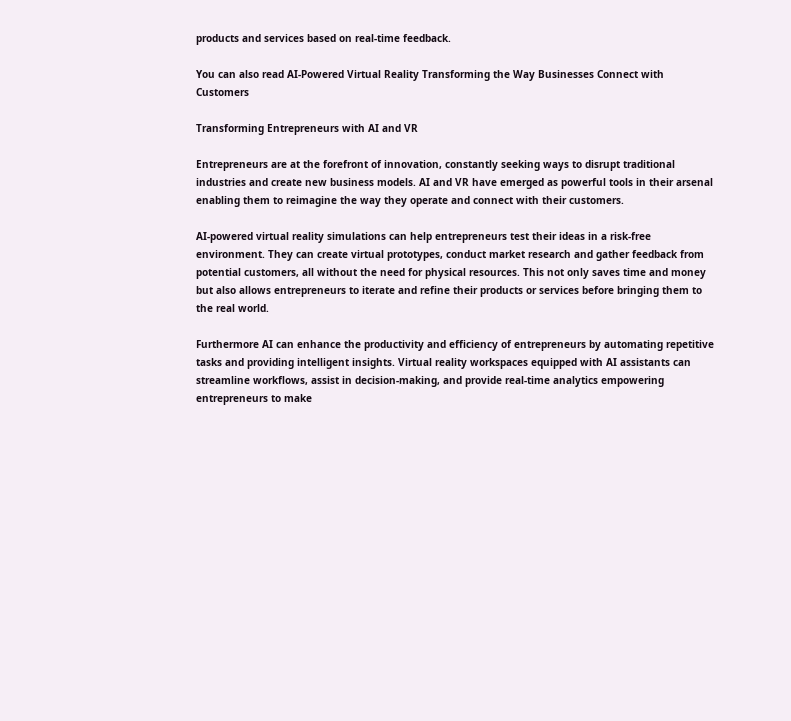products and services based on real-time feedback.

You can also read AI-Powered Virtual Reality Transforming the Way Businesses Connect with Customers

Transforming Entrepreneurs with AI and VR

Entrepreneurs are at the forefront of innovation, constantly seeking ways to disrupt traditional industries and create new business models. AI and VR have emerged as powerful tools in their arsenal enabling them to reimagine the way they operate and connect with their customers.

AI-powered virtual reality simulations can help entrepreneurs test their ideas in a risk-free environment. They can create virtual prototypes, conduct market research and gather feedback from potential customers, all without the need for physical resources. This not only saves time and money but also allows entrepreneurs to iterate and refine their products or services before bringing them to the real world.

Furthermore AI can enhance the productivity and efficiency of entrepreneurs by automating repetitive tasks and providing intelligent insights. Virtual reality workspaces equipped with AI assistants can streamline workflows, assist in decision-making, and provide real-time analytics empowering entrepreneurs to make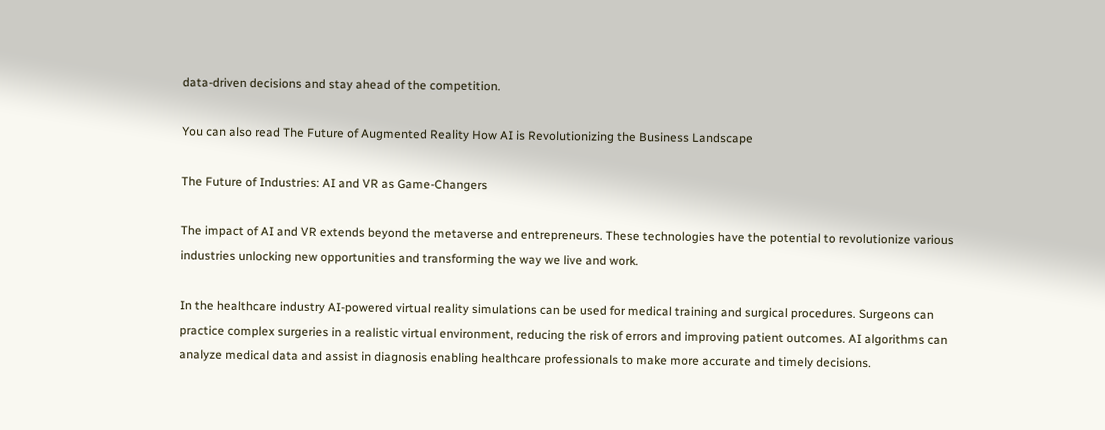data-driven decisions and stay ahead of the competition.

You can also read The Future of Augmented Reality How AI is Revolutionizing the Business Landscape

The Future of Industries: AI and VR as Game-Changers

The impact of AI and VR extends beyond the metaverse and entrepreneurs. These technologies have the potential to revolutionize various industries unlocking new opportunities and transforming the way we live and work.

In the healthcare industry AI-powered virtual reality simulations can be used for medical training and surgical procedures. Surgeons can practice complex surgeries in a realistic virtual environment, reducing the risk of errors and improving patient outcomes. AI algorithms can analyze medical data and assist in diagnosis enabling healthcare professionals to make more accurate and timely decisions.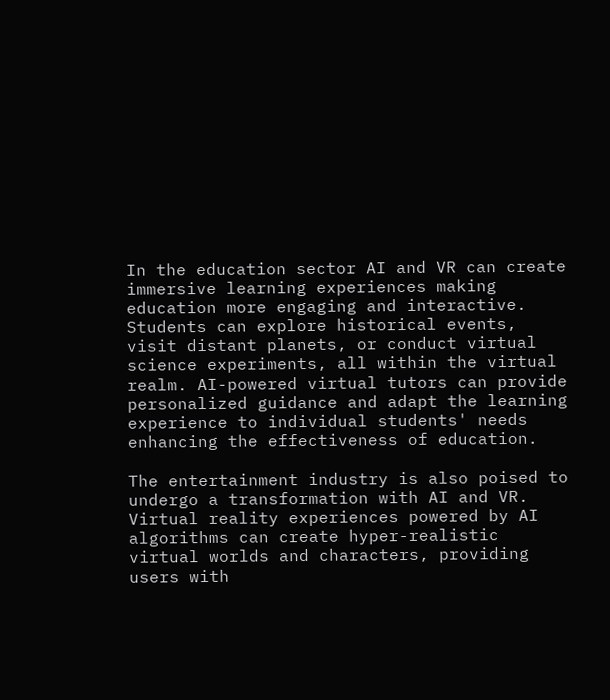In the education sector AI and VR can create immersive learning experiences making education more engaging and interactive. Students can explore historical events, visit distant planets, or conduct virtual science experiments, all within the virtual realm. AI-powered virtual tutors can provide personalized guidance and adapt the learning experience to individual students' needs enhancing the effectiveness of education.

The entertainment industry is also poised to undergo a transformation with AI and VR. Virtual reality experiences powered by AI algorithms can create hyper-realistic virtual worlds and characters, providing users with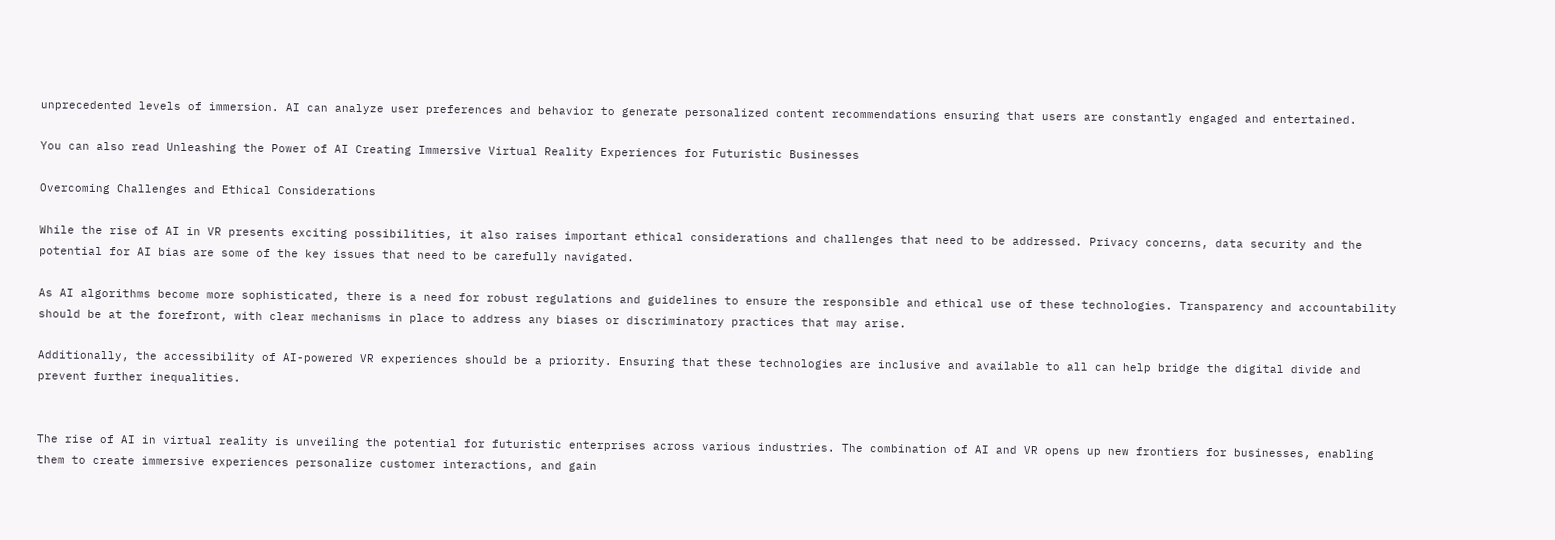unprecedented levels of immersion. AI can analyze user preferences and behavior to generate personalized content recommendations ensuring that users are constantly engaged and entertained.

You can also read Unleashing the Power of AI Creating Immersive Virtual Reality Experiences for Futuristic Businesses

Overcoming Challenges and Ethical Considerations

While the rise of AI in VR presents exciting possibilities, it also raises important ethical considerations and challenges that need to be addressed. Privacy concerns, data security and the potential for AI bias are some of the key issues that need to be carefully navigated.

As AI algorithms become more sophisticated, there is a need for robust regulations and guidelines to ensure the responsible and ethical use of these technologies. Transparency and accountability should be at the forefront, with clear mechanisms in place to address any biases or discriminatory practices that may arise.

Additionally, the accessibility of AI-powered VR experiences should be a priority. Ensuring that these technologies are inclusive and available to all can help bridge the digital divide and prevent further inequalities.


The rise of AI in virtual reality is unveiling the potential for futuristic enterprises across various industries. The combination of AI and VR opens up new frontiers for businesses, enabling them to create immersive experiences personalize customer interactions, and gain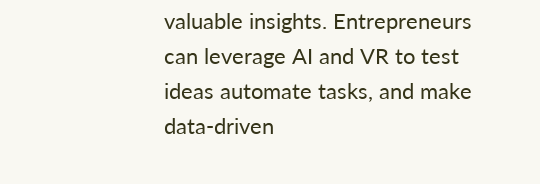valuable insights. Entrepreneurs can leverage AI and VR to test ideas automate tasks, and make data-driven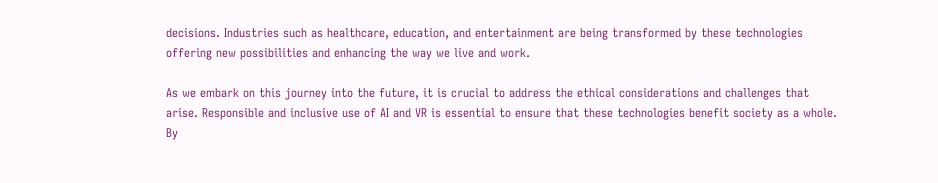decisions. Industries such as healthcare, education, and entertainment are being transformed by these technologies offering new possibilities and enhancing the way we live and work.

As we embark on this journey into the future, it is crucial to address the ethical considerations and challenges that arise. Responsible and inclusive use of AI and VR is essential to ensure that these technologies benefit society as a whole. By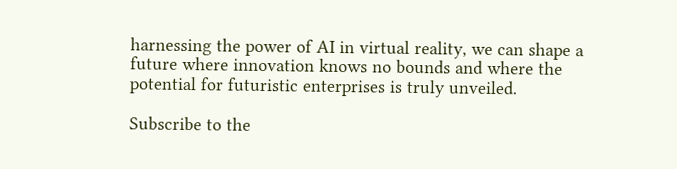harnessing the power of AI in virtual reality, we can shape a future where innovation knows no bounds and where the potential for futuristic enterprises is truly unveiled.

Subscribe to the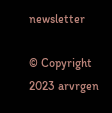newsletter

© Copyright 2023 arvrgen